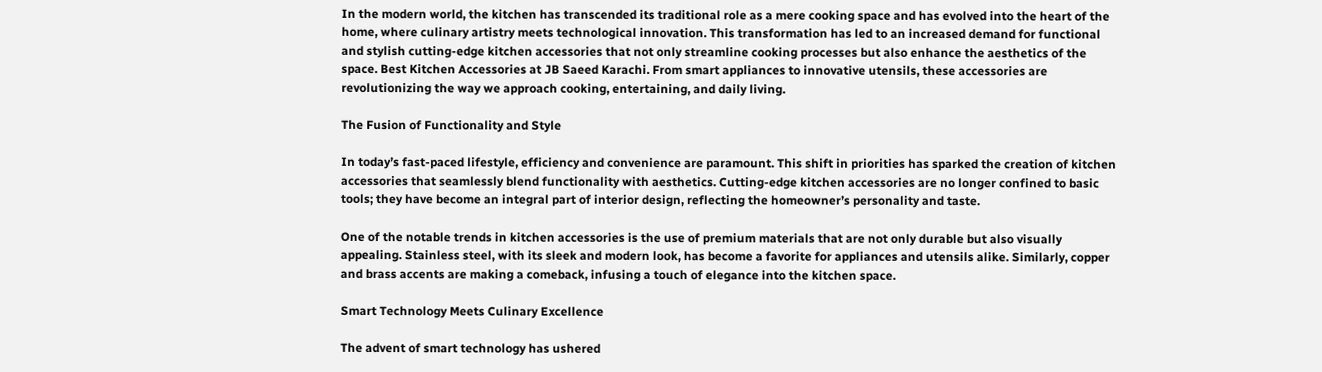In the modern world, the kitchen has transcended its traditional role as a mere cooking space and has evolved into the heart of the home, where culinary artistry meets technological innovation. This transformation has led to an increased demand for functional and stylish cutting-edge kitchen accessories that not only streamline cooking processes but also enhance the aesthetics of the space. Best Kitchen Accessories at JB Saeed Karachi. From smart appliances to innovative utensils, these accessories are revolutionizing the way we approach cooking, entertaining, and daily living.

The Fusion of Functionality and Style

In today’s fast-paced lifestyle, efficiency and convenience are paramount. This shift in priorities has sparked the creation of kitchen accessories that seamlessly blend functionality with aesthetics. Cutting-edge kitchen accessories are no longer confined to basic tools; they have become an integral part of interior design, reflecting the homeowner’s personality and taste.

One of the notable trends in kitchen accessories is the use of premium materials that are not only durable but also visually appealing. Stainless steel, with its sleek and modern look, has become a favorite for appliances and utensils alike. Similarly, copper and brass accents are making a comeback, infusing a touch of elegance into the kitchen space.

Smart Technology Meets Culinary Excellence

The advent of smart technology has ushered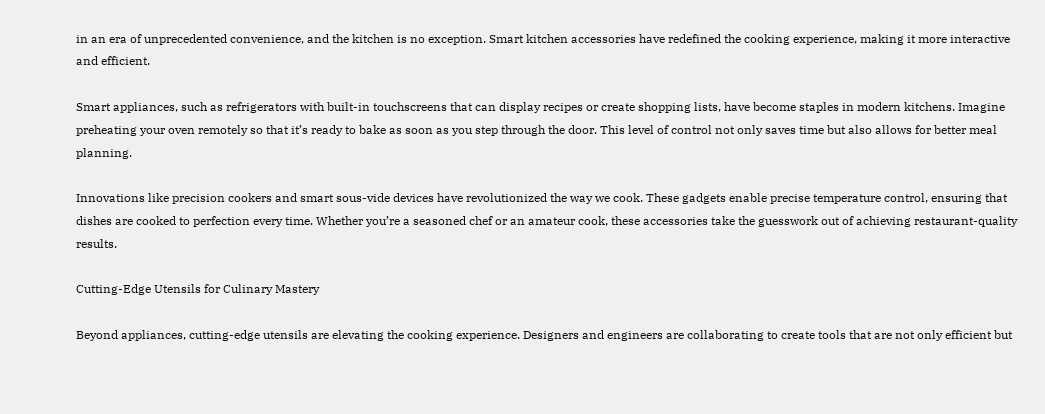in an era of unprecedented convenience, and the kitchen is no exception. Smart kitchen accessories have redefined the cooking experience, making it more interactive and efficient.

Smart appliances, such as refrigerators with built-in touchscreens that can display recipes or create shopping lists, have become staples in modern kitchens. Imagine preheating your oven remotely so that it’s ready to bake as soon as you step through the door. This level of control not only saves time but also allows for better meal planning.

Innovations like precision cookers and smart sous-vide devices have revolutionized the way we cook. These gadgets enable precise temperature control, ensuring that dishes are cooked to perfection every time. Whether you’re a seasoned chef or an amateur cook, these accessories take the guesswork out of achieving restaurant-quality results.

Cutting-Edge Utensils for Culinary Mastery

Beyond appliances, cutting-edge utensils are elevating the cooking experience. Designers and engineers are collaborating to create tools that are not only efficient but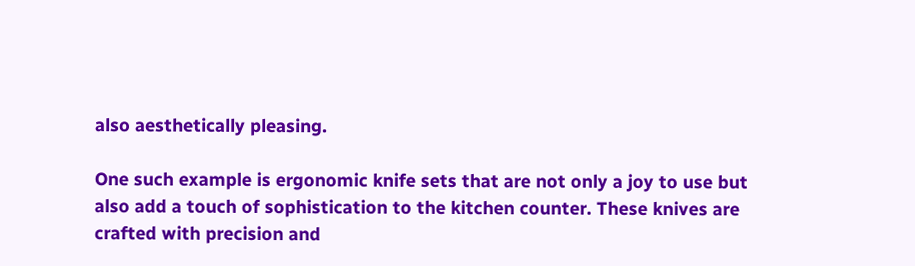also aesthetically pleasing.

One such example is ergonomic knife sets that are not only a joy to use but also add a touch of sophistication to the kitchen counter. These knives are crafted with precision and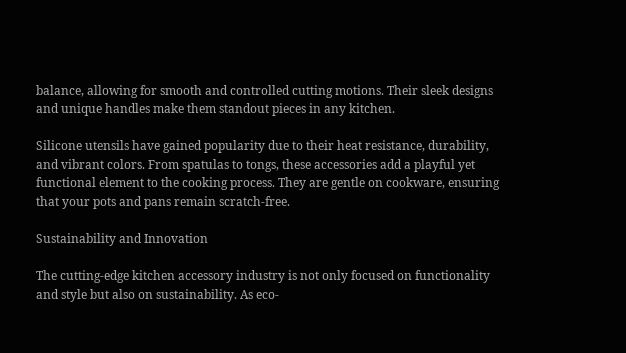balance, allowing for smooth and controlled cutting motions. Their sleek designs and unique handles make them standout pieces in any kitchen.

Silicone utensils have gained popularity due to their heat resistance, durability, and vibrant colors. From spatulas to tongs, these accessories add a playful yet functional element to the cooking process. They are gentle on cookware, ensuring that your pots and pans remain scratch-free.

Sustainability and Innovation

The cutting-edge kitchen accessory industry is not only focused on functionality and style but also on sustainability. As eco-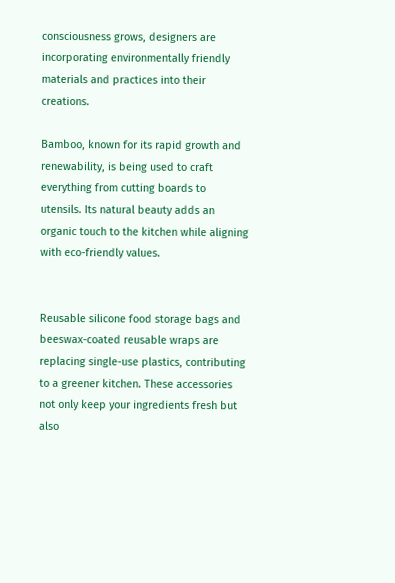consciousness grows, designers are incorporating environmentally friendly materials and practices into their creations.

Bamboo, known for its rapid growth and renewability, is being used to craft everything from cutting boards to utensils. Its natural beauty adds an organic touch to the kitchen while aligning with eco-friendly values.


Reusable silicone food storage bags and beeswax-coated reusable wraps are replacing single-use plastics, contributing to a greener kitchen. These accessories not only keep your ingredients fresh but also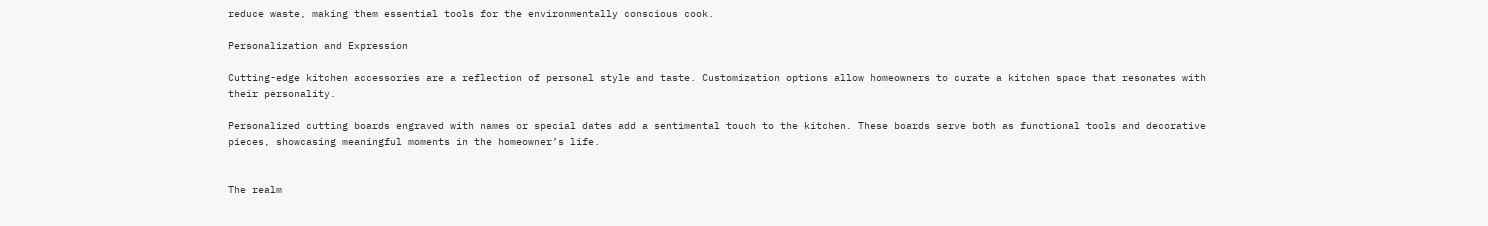reduce waste, making them essential tools for the environmentally conscious cook.

Personalization and Expression

Cutting-edge kitchen accessories are a reflection of personal style and taste. Customization options allow homeowners to curate a kitchen space that resonates with their personality.

Personalized cutting boards engraved with names or special dates add a sentimental touch to the kitchen. These boards serve both as functional tools and decorative pieces, showcasing meaningful moments in the homeowner’s life.


The realm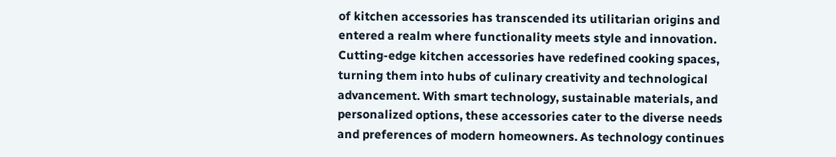of kitchen accessories has transcended its utilitarian origins and entered a realm where functionality meets style and innovation. Cutting-edge kitchen accessories have redefined cooking spaces, turning them into hubs of culinary creativity and technological advancement. With smart technology, sustainable materials, and personalized options, these accessories cater to the diverse needs and preferences of modern homeowners. As technology continues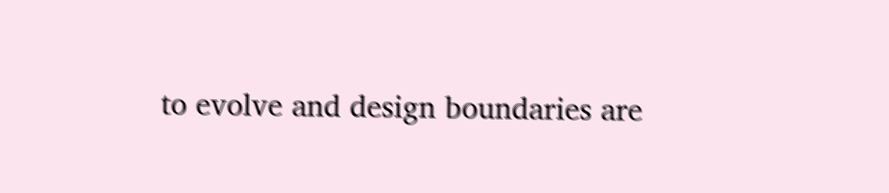to evolve and design boundaries are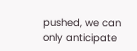pushed, we can only anticipate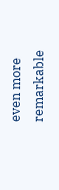even more remarkable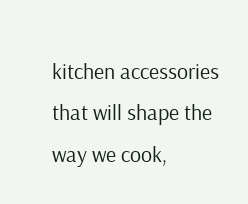kitchen accessories that will shape the way we cook,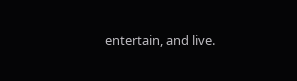entertain, and live.